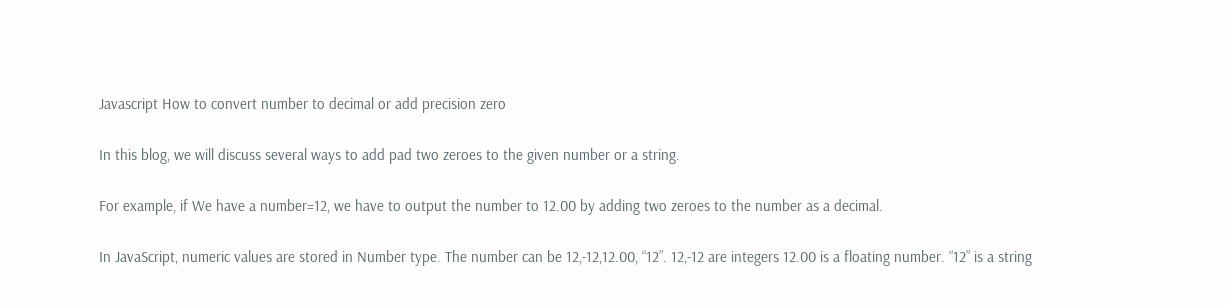Javascript How to convert number to decimal or add precision zero

In this blog, we will discuss several ways to add pad two zeroes to the given number or a string.

For example, if We have a number=12, we have to output the number to 12.00 by adding two zeroes to the number as a decimal.

In JavaScript, numeric values are stored in Number type. The number can be 12,-12,12.00, “12”. 12,-12 are integers 12.00 is a floating number. “12” is a string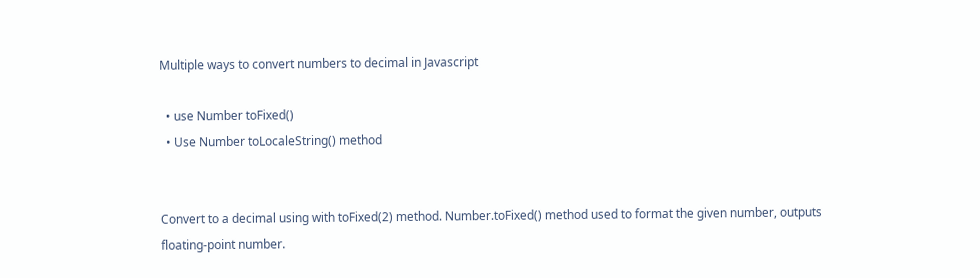Multiple ways to convert numbers to decimal in Javascript

  • use Number toFixed()
  • Use Number toLocaleString() method


Convert to a decimal using with toFixed(2) method. Number.toFixed() method used to format the given number, outputs floating-point number.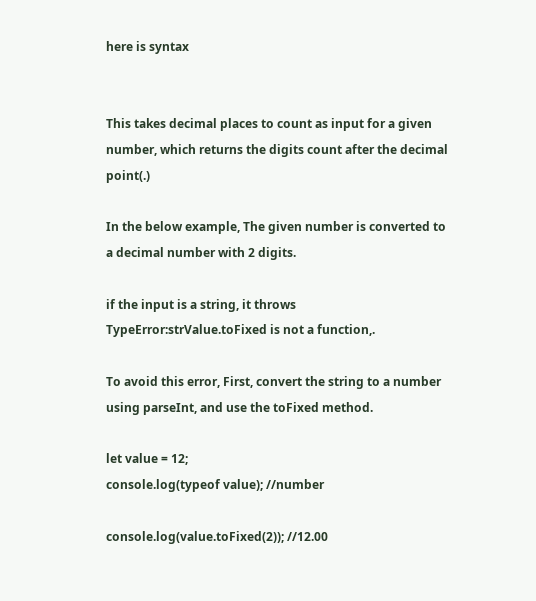here is syntax


This takes decimal places to count as input for a given number, which returns the digits count after the decimal point(.)

In the below example, The given number is converted to a decimal number with 2 digits.

if the input is a string, it throws TypeError:strValue.toFixed is not a function,.

To avoid this error, First, convert the string to a number using parseInt, and use the toFixed method.

let value = 12;
console.log(typeof value); //number

console.log(value.toFixed(2)); //12.00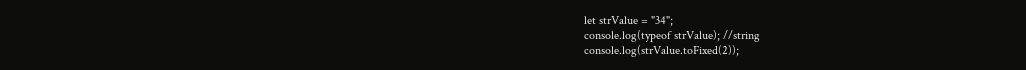let strValue = "34";
console.log(typeof strValue); //string
console.log(strValue.toFixed(2));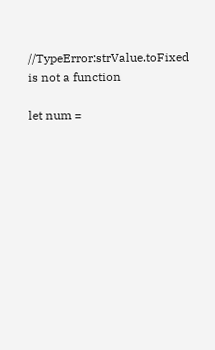//TypeError:strValue.toFixed is not a function

let num =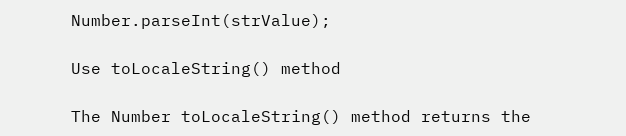Number.parseInt(strValue);

Use toLocaleString() method

The Number toLocaleString() method returns the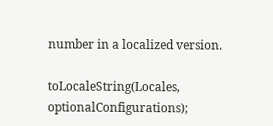number in a localized version.

toLocaleString(Locales, optionalConfigurations);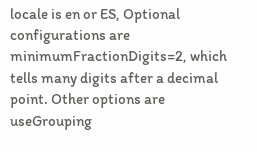locale is en or ES, Optional configurations are minimumFractionDigits=2, which tells many digits after a decimal point. Other options are useGrouping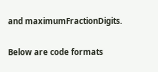and maximumFractionDigits.

Below are code formats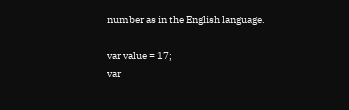number as in the English language.

var value = 17;
var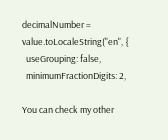decimalNumber = value.toLocaleString("en", {
  useGrouping: false,
  minimumFractionDigits: 2,

You can check my other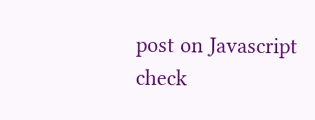post on Javascript check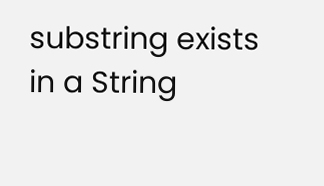substring exists in a String